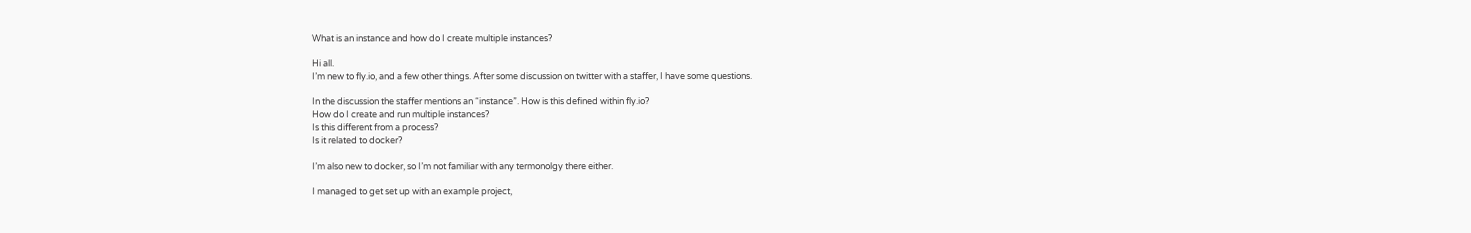What is an instance and how do I create multiple instances?

Hi all.
I’m new to fly.io, and a few other things. After some discussion on twitter with a staffer, I have some questions.

In the discussion the staffer mentions an “instance”. How is this defined within fly.io?
How do I create and run multiple instances?
Is this different from a process?
Is it related to docker?

I’m also new to docker, so I’m not familiar with any termonolgy there either.

I managed to get set up with an example project,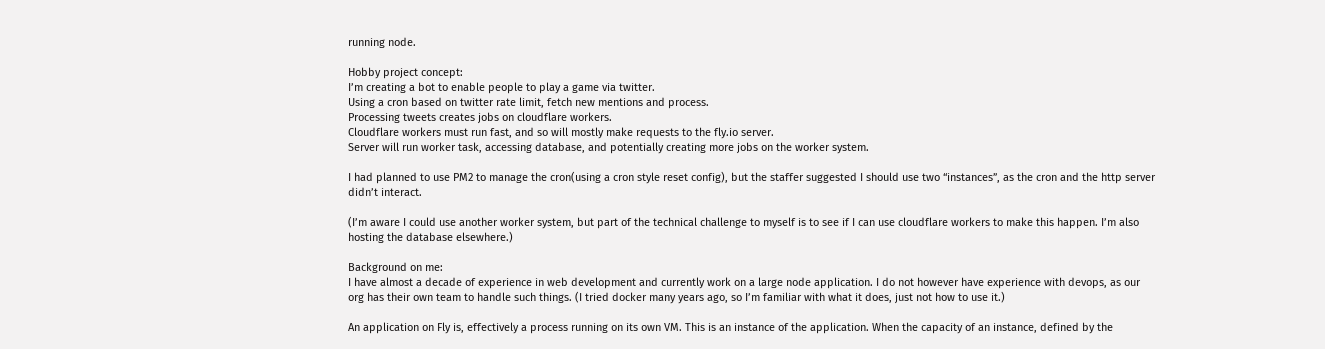running node.

Hobby project concept:
I’m creating a bot to enable people to play a game via twitter.
Using a cron based on twitter rate limit, fetch new mentions and process.
Processing tweets creates jobs on cloudflare workers.
Cloudflare workers must run fast, and so will mostly make requests to the fly.io server.
Server will run worker task, accessing database, and potentially creating more jobs on the worker system.

I had planned to use PM2 to manage the cron(using a cron style reset config), but the staffer suggested I should use two “instances”, as the cron and the http server didn’t interact.

(I’m aware I could use another worker system, but part of the technical challenge to myself is to see if I can use cloudflare workers to make this happen. I’m also hosting the database elsewhere.)

Background on me:
I have almost a decade of experience in web development and currently work on a large node application. I do not however have experience with devops, as our org has their own team to handle such things. (I tried docker many years ago, so I’m familiar with what it does, just not how to use it.)

An application on Fly is, effectively a process running on its own VM. This is an instance of the application. When the capacity of an instance, defined by the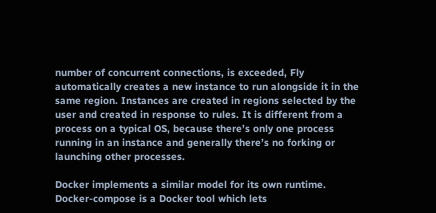number of concurrent connections, is exceeded, Fly automatically creates a new instance to run alongside it in the same region. Instances are created in regions selected by the user and created in response to rules. It is different from a process on a typical OS, because there’s only one process running in an instance and generally there’s no forking or launching other processes.

Docker implements a similar model for its own runtime. Docker-compose is a Docker tool which lets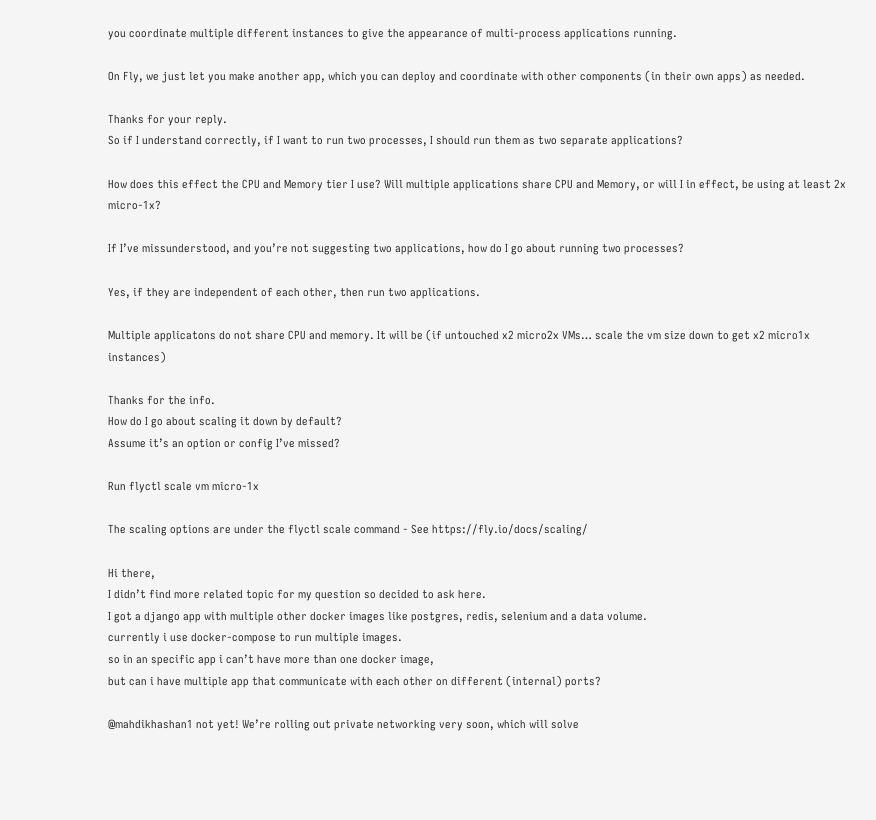you coordinate multiple different instances to give the appearance of multi-process applications running.

On Fly, we just let you make another app, which you can deploy and coordinate with other components (in their own apps) as needed.

Thanks for your reply.
So if I understand correctly, if I want to run two processes, I should run them as two separate applications?

How does this effect the CPU and Memory tier I use? Will multiple applications share CPU and Memory, or will I in effect, be using at least 2x micro-1x?

If I’ve missunderstood, and you’re not suggesting two applications, how do I go about running two processes?

Yes, if they are independent of each other, then run two applications.

Multiple applicatons do not share CPU and memory. It will be (if untouched x2 micro2x VMs… scale the vm size down to get x2 micro1x instances)

Thanks for the info.
How do I go about scaling it down by default?
Assume it’s an option or config I’ve missed?

Run flyctl scale vm micro-1x

The scaling options are under the flyctl scale command - See https://fly.io/docs/scaling/

Hi there,
I didn’t find more related topic for my question so decided to ask here.
I got a django app with multiple other docker images like postgres, redis, selenium and a data volume.
currently i use docker-compose to run multiple images.
so in an specific app i can’t have more than one docker image,
but can i have multiple app that communicate with each other on different (internal) ports?

@mahdikhashan1 not yet! We’re rolling out private networking very soon, which will solve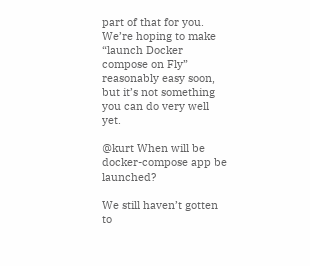part of that for you. We’re hoping to make “launch Docker compose on Fly” reasonably easy soon, but it’s not something you can do very well yet.

@kurt When will be docker-compose app be launched?

We still haven’t gotten to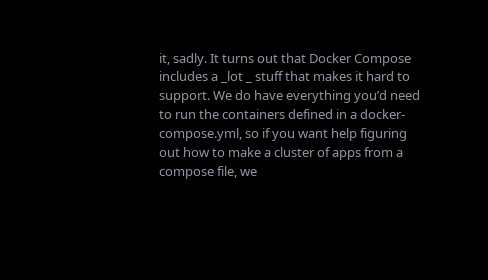it, sadly. It turns out that Docker Compose includes a _lot _ stuff that makes it hard to support. We do have everything you’d need to run the containers defined in a docker-compose.yml, so if you want help figuring out how to make a cluster of apps from a compose file, we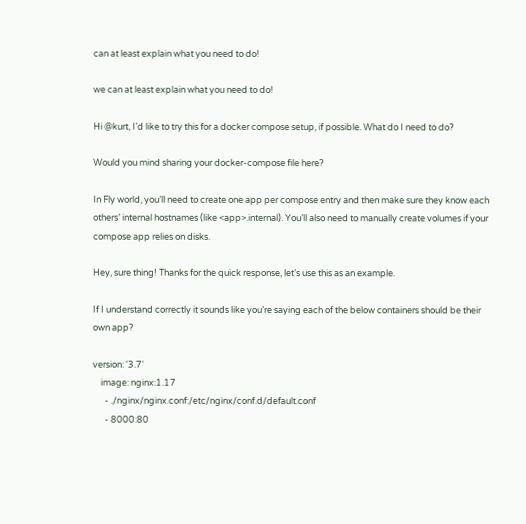can at least explain what you need to do!

we can at least explain what you need to do!

Hi @kurt, I’d like to try this for a docker compose setup, if possible. What do I need to do?

Would you mind sharing your docker-compose file here?

In Fly world, you’ll need to create one app per compose entry and then make sure they know each others’ internal hostnames (like <app>.internal). You’ll also need to manually create volumes if your compose app relies on disks.

Hey, sure thing! Thanks for the quick response, let’s use this as an example.

If I understand correctly it sounds like you’re saying each of the below containers should be their own app?

version: '3.7'
    image: nginx:1.17
      - ./nginx/nginx.conf:/etc/nginx/conf.d/default.conf
      - 8000:80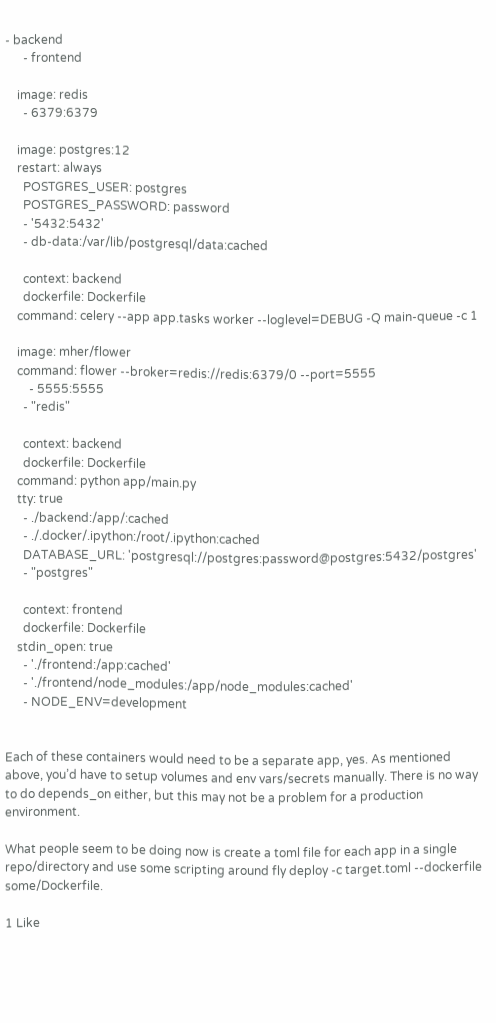- backend
      - frontend

    image: redis
      - 6379:6379

    image: postgres:12
    restart: always
      POSTGRES_USER: postgres
      POSTGRES_PASSWORD: password
      - '5432:5432'
      - db-data:/var/lib/postgresql/data:cached

      context: backend
      dockerfile: Dockerfile
    command: celery --app app.tasks worker --loglevel=DEBUG -Q main-queue -c 1

    image: mher/flower
    command: flower --broker=redis://redis:6379/0 --port=5555
        - 5555:5555
      - "redis"

      context: backend
      dockerfile: Dockerfile
    command: python app/main.py
    tty: true
      - ./backend:/app/:cached
      - ./.docker/.ipython:/root/.ipython:cached
      DATABASE_URL: 'postgresql://postgres:password@postgres:5432/postgres'
      - "postgres"

      context: frontend
      dockerfile: Dockerfile
    stdin_open: true
      - './frontend:/app:cached'
      - './frontend/node_modules:/app/node_modules:cached'
      - NODE_ENV=development


Each of these containers would need to be a separate app, yes. As mentioned above, you’d have to setup volumes and env vars/secrets manually. There is no way to do depends_on either, but this may not be a problem for a production environment.

What people seem to be doing now is create a toml file for each app in a single repo/directory and use some scripting around fly deploy -c target.toml --dockerfile some/Dockerfile.

1 Like